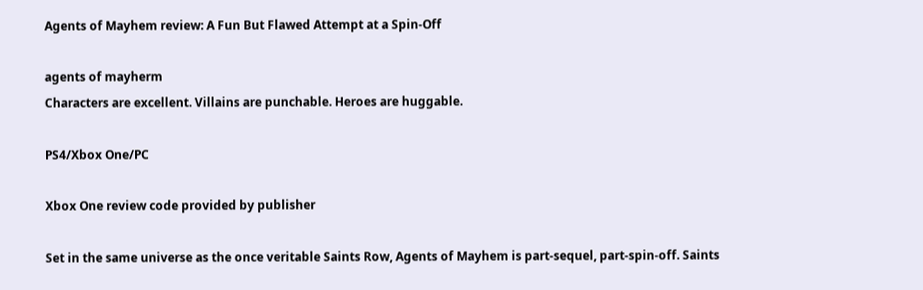Agents of Mayhem review: A Fun But Flawed Attempt at a Spin-Off

agents of mayherm
Characters are excellent. Villains are punchable. Heroes are huggable.

PS4/Xbox One/PC

Xbox One review code provided by publisher

Set in the same universe as the once veritable Saints Row, Agents of Mayhem is part-sequel, part-spin-off. Saints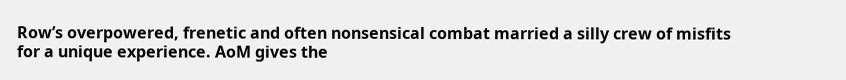Row’s overpowered, frenetic and often nonsensical combat married a silly crew of misfits for a unique experience. AoM gives the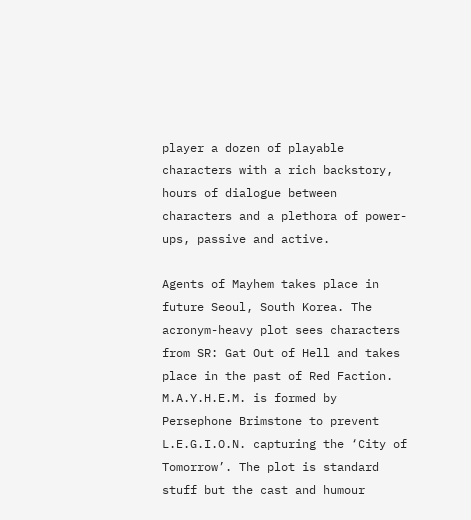player a dozen of playable characters with a rich backstory, hours of dialogue between characters and a plethora of power-ups, passive and active.

Agents of Mayhem takes place in future Seoul, South Korea. The acronym-heavy plot sees characters from SR: Gat Out of Hell and takes place in the past of Red Faction. M.A.Y.H.E.M. is formed by Persephone Brimstone to prevent L.E.G.I.O.N. capturing the ‘City of Tomorrow’. The plot is standard stuff but the cast and humour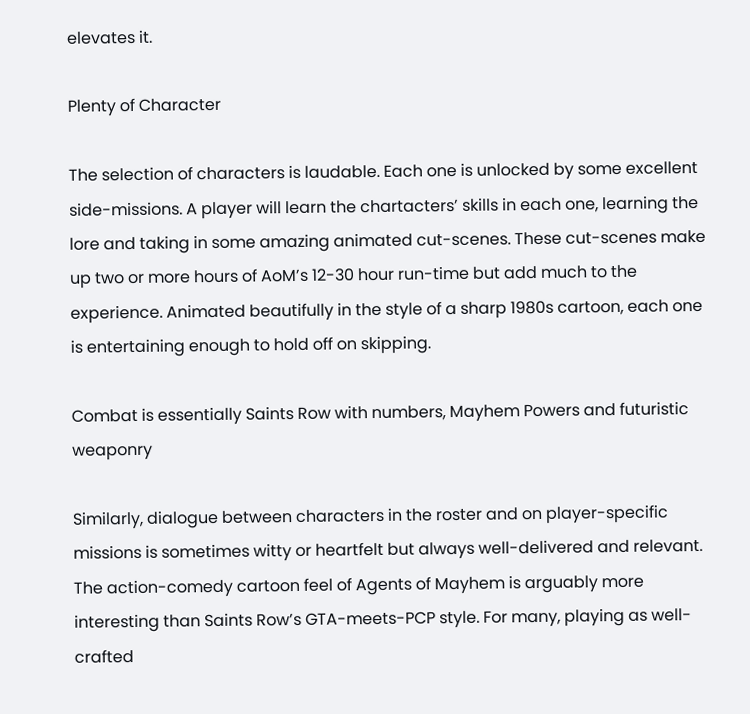elevates it.

Plenty of Character

The selection of characters is laudable. Each one is unlocked by some excellent side-missions. A player will learn the chartacters’ skills in each one, learning the lore and taking in some amazing animated cut-scenes. These cut-scenes make up two or more hours of AoM’s 12-30 hour run-time but add much to the experience. Animated beautifully in the style of a sharp 1980s cartoon, each one is entertaining enough to hold off on skipping.

Combat is essentially Saints Row with numbers, Mayhem Powers and futuristic weaponry

Similarly, dialogue between characters in the roster and on player-specific missions is sometimes witty or heartfelt but always well-delivered and relevant. The action-comedy cartoon feel of Agents of Mayhem is arguably more interesting than Saints Row’s GTA-meets-PCP style. For many, playing as well-crafted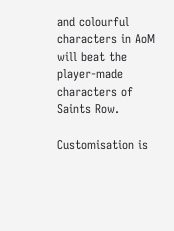and colourful characters in AoM will beat the player-made characters of Saints Row.

Customisation is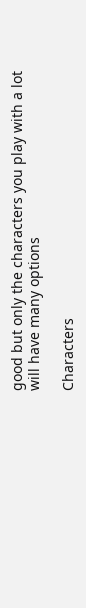good but only the characters you play with a lot will have many options

Characters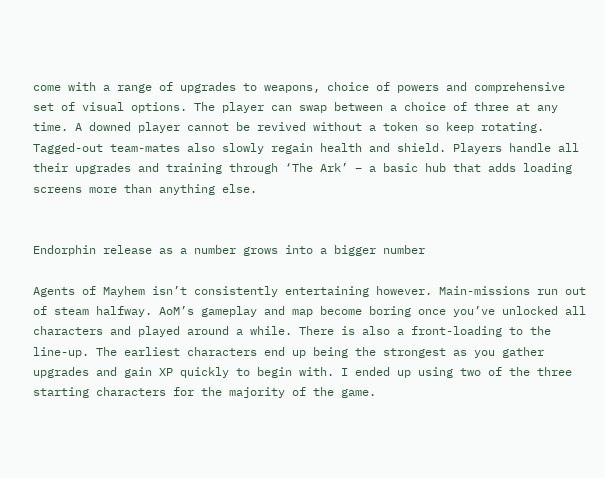come with a range of upgrades to weapons, choice of powers and comprehensive set of visual options. The player can swap between a choice of three at any time. A downed player cannot be revived without a token so keep rotating. Tagged-out team-mates also slowly regain health and shield. Players handle all their upgrades and training through ‘The Ark’ – a basic hub that adds loading screens more than anything else.


Endorphin release as a number grows into a bigger number

Agents of Mayhem isn’t consistently entertaining however. Main-missions run out of steam halfway. AoM’s gameplay and map become boring once you’ve unlocked all characters and played around a while. There is also a front-loading to the line-up. The earliest characters end up being the strongest as you gather upgrades and gain XP quickly to begin with. I ended up using two of the three starting characters for the majority of the game.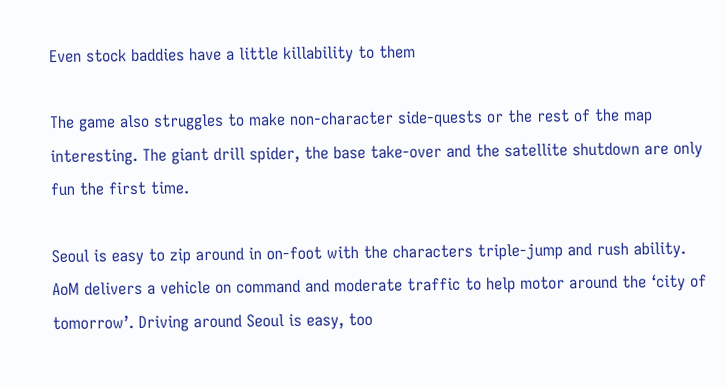Even stock baddies have a little killability to them

The game also struggles to make non-character side-quests or the rest of the map interesting. The giant drill spider, the base take-over and the satellite shutdown are only fun the first time.

Seoul is easy to zip around in on-foot with the characters triple-jump and rush ability. AoM delivers a vehicle on command and moderate traffic to help motor around the ‘city of tomorrow’. Driving around Seoul is easy, too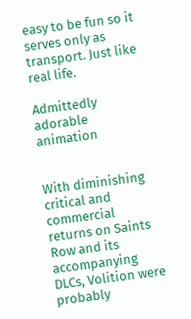easy to be fun so it serves only as transport. Just like real life.

Admittedly adorable animation


With diminishing critical and commercial returns on Saints Row and its accompanying DLCs, Volition were probably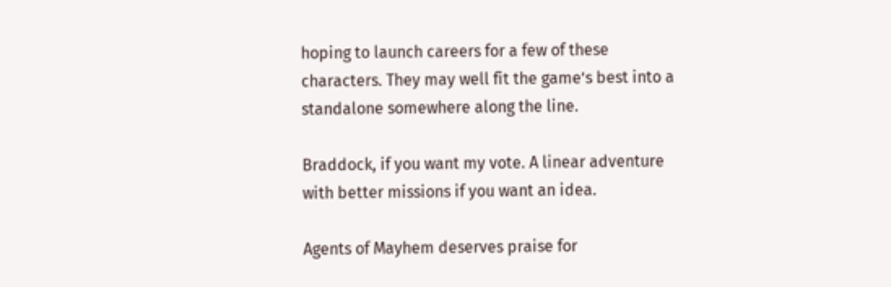hoping to launch careers for a few of these characters. They may well fit the game’s best into a standalone somewhere along the line.

Braddock, if you want my vote. A linear adventure with better missions if you want an idea.

Agents of Mayhem deserves praise for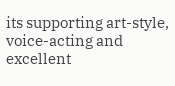its supporting art-style, voice-acting and excellent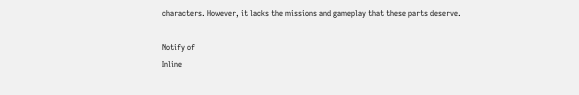characters. However, it lacks the missions and gameplay that these parts deserve.

Notify of
Inline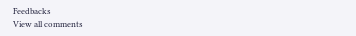Feedbacks
View all comments